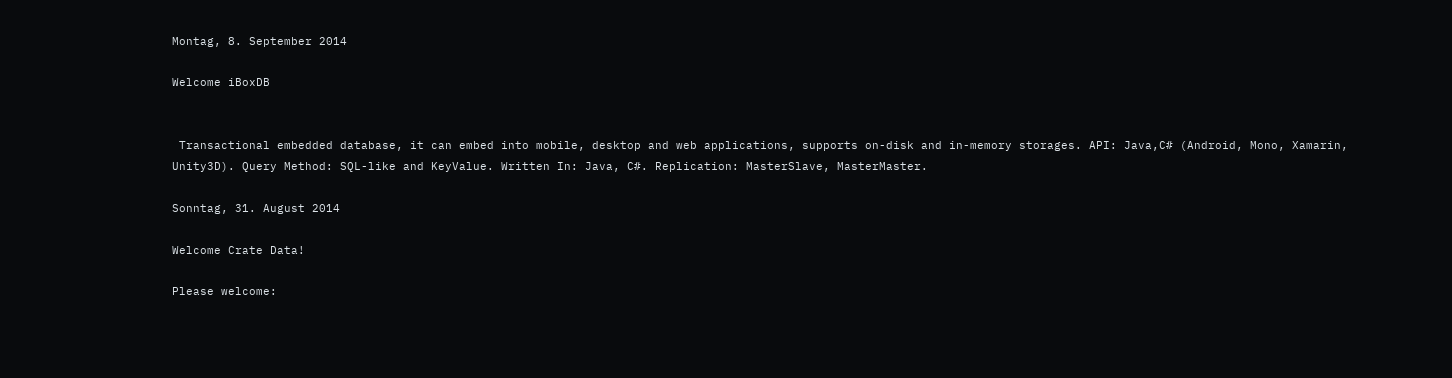Montag, 8. September 2014

Welcome iBoxDB


 Transactional embedded database, it can embed into mobile, desktop and web applications, supports on-disk and in-memory storages. API: Java,C# (Android, Mono, Xamarin, Unity3D). Query Method: SQL-like and KeyValue. Written In: Java, C#. Replication: MasterSlave, MasterMaster.

Sonntag, 31. August 2014

Welcome Crate Data!

Please welcome: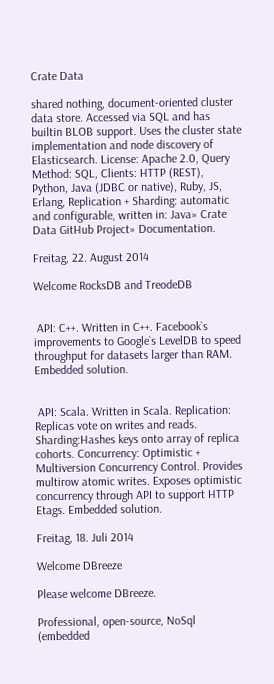Crate Data

shared nothing, document-oriented cluster data store. Accessed via SQL and has builtin BLOB support. Uses the cluster state implementation and node discovery of Elasticsearch. License: Apache 2.0, Query Method: SQL, Clients: HTTP (REST), Python, Java (JDBC or native), Ruby, JS, Erlang, Replication + Sharding: automatic and configurable, written in: Java» Crate Data GitHub Project» Documentation.

Freitag, 22. August 2014

Welcome RocksDB and TreodeDB


 API: C++. Written in C++. Facebook`s improvements to Google`s LevelDB to speed throughput for datasets larger than RAM. Embedded solution.


 API: Scala. Written in Scala. Replication: Replicas vote on writes and reads. Sharding:Hashes keys onto array of replica cohorts. Concurrency: Optimistic + Multiversion Concurrency Control. Provides multirow atomic writes. Exposes optimistic concurrency through API to support HTTP Etags. Embedded solution.

Freitag, 18. Juli 2014

Welcome DBreeze

Please welcome DBreeze.

Professional, open-source, NoSql (embedded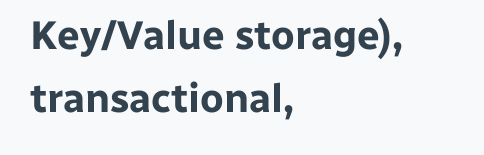Key/Value storage), transactional,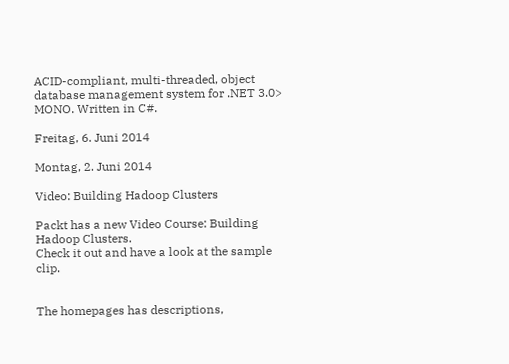ACID-compliant, multi-threaded, object database management system for .NET 3.0> MONO. Written in C#.

Freitag, 6. Juni 2014

Montag, 2. Juni 2014

Video: Building Hadoop Clusters

Packt has a new Video Course: Building Hadoop Clusters.
Check it out and have a look at the sample clip.


The homepages has descriptions,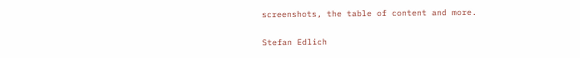screenshots, the table of content and more.

Stefan Edlich